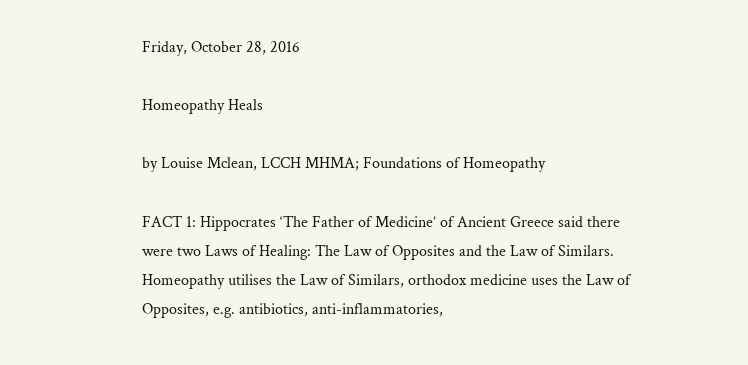Friday, October 28, 2016

Homeopathy Heals

by Louise Mclean, LCCH MHMA; Foundations of Homeopathy

FACT 1: Hippocrates ‘The Father of Medicine’ of Ancient Greece said there were two Laws of Healing: The Law of Opposites and the Law of Similars. Homeopathy utilises the Law of Similars, orthodox medicine uses the Law of Opposites, e.g. antibiotics, anti-inflammatories,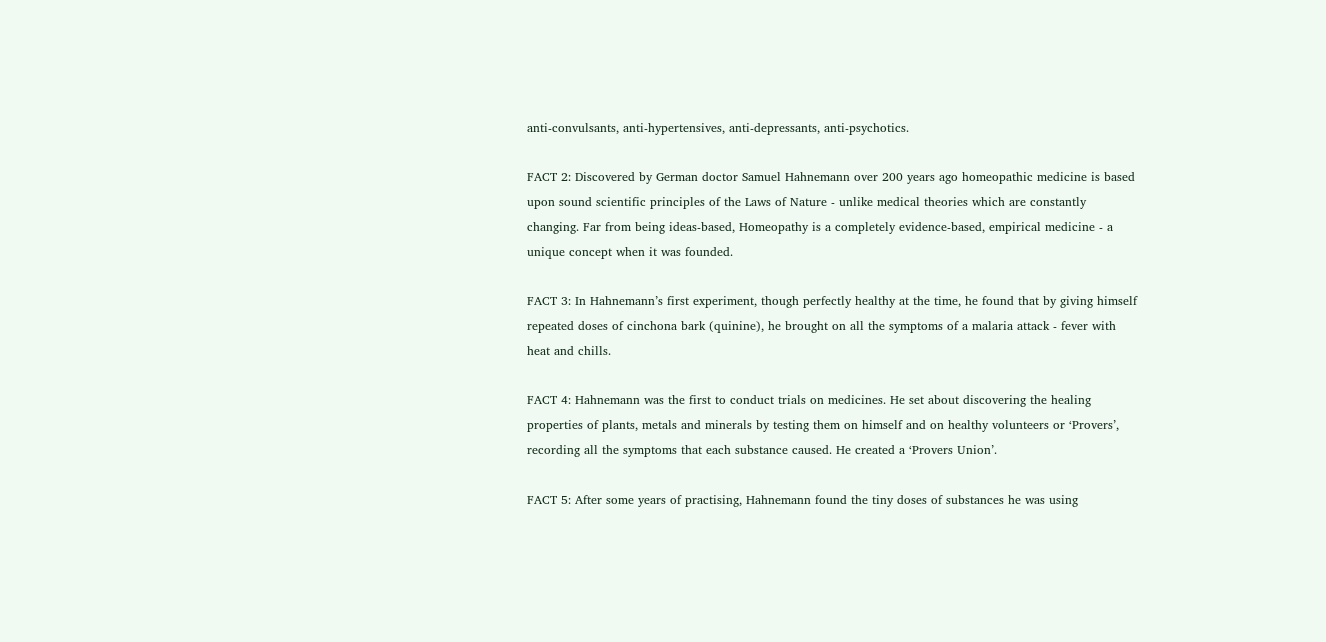anti-convulsants, anti-hypertensives, anti-depressants, anti-psychotics.

FACT 2: Discovered by German doctor Samuel Hahnemann over 200 years ago homeopathic medicine is based upon sound scientific principles of the Laws of Nature - unlike medical theories which are constantly changing. Far from being ideas-based, Homeopathy is a completely evidence-based, empirical medicine - a unique concept when it was founded.

FACT 3: In Hahnemann’s first experiment, though perfectly healthy at the time, he found that by giving himself repeated doses of cinchona bark (quinine), he brought on all the symptoms of a malaria attack - fever with heat and chills.

FACT 4: Hahnemann was the first to conduct trials on medicines. He set about discovering the healing properties of plants, metals and minerals by testing them on himself and on healthy volunteers or ‘Provers’, recording all the symptoms that each substance caused. He created a ‘Provers Union’.

FACT 5: After some years of practising, Hahnemann found the tiny doses of substances he was using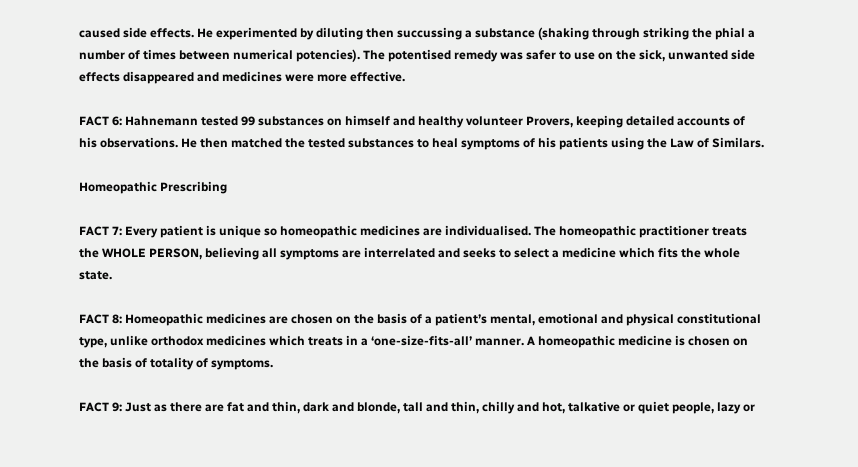caused side effects. He experimented by diluting then succussing a substance (shaking through striking the phial a number of times between numerical potencies). The potentised remedy was safer to use on the sick, unwanted side effects disappeared and medicines were more effective.

FACT 6: Hahnemann tested 99 substances on himself and healthy volunteer Provers, keeping detailed accounts of his observations. He then matched the tested substances to heal symptoms of his patients using the Law of Similars.

Homeopathic Prescribing

FACT 7: Every patient is unique so homeopathic medicines are individualised. The homeopathic practitioner treats the WHOLE PERSON, believing all symptoms are interrelated and seeks to select a medicine which fits the whole state.

FACT 8: Homeopathic medicines are chosen on the basis of a patient’s mental, emotional and physical constitutional type, unlike orthodox medicines which treats in a ‘one-size-fits-all’ manner. A homeopathic medicine is chosen on the basis of totality of symptoms.

FACT 9: Just as there are fat and thin, dark and blonde, tall and thin, chilly and hot, talkative or quiet people, lazy or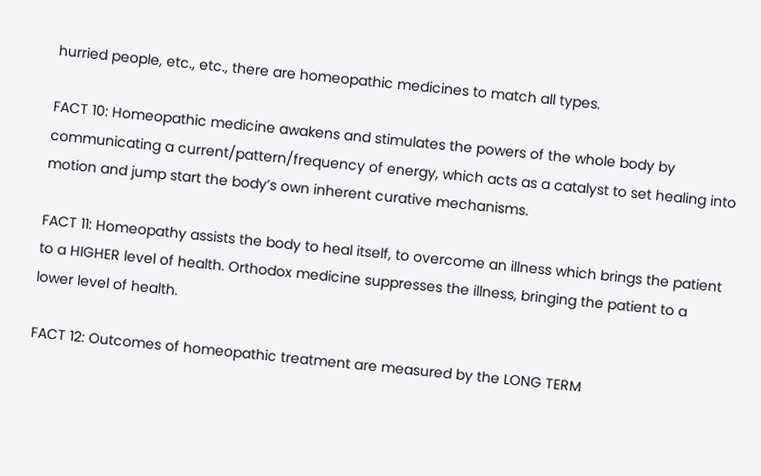hurried people, etc., etc., there are homeopathic medicines to match all types.

FACT 10: Homeopathic medicine awakens and stimulates the powers of the whole body by communicating a current/pattern/frequency of energy, which acts as a catalyst to set healing into motion and jump start the body’s own inherent curative mechanisms.

FACT 11: Homeopathy assists the body to heal itself, to overcome an illness which brings the patient to a HIGHER level of health. Orthodox medicine suppresses the illness, bringing the patient to a lower level of health.

FACT 12: Outcomes of homeopathic treatment are measured by the LONG TERM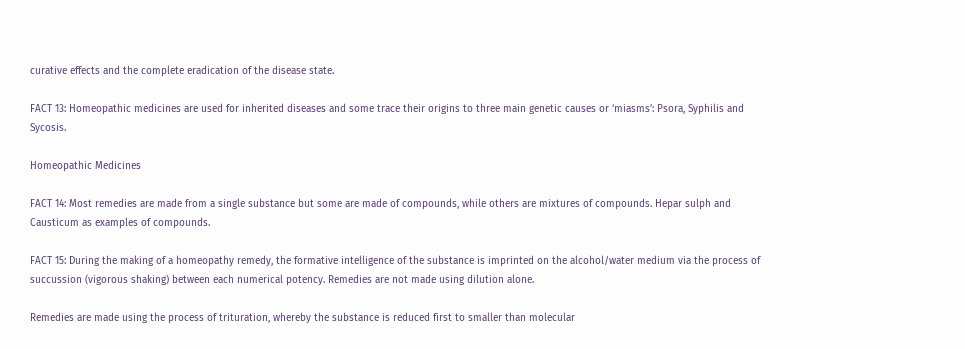curative effects and the complete eradication of the disease state.

FACT 13: Homeopathic medicines are used for inherited diseases and some trace their origins to three main genetic causes or ‘miasms’: Psora, Syphilis and Sycosis.

Homeopathic Medicines

FACT 14: Most remedies are made from a single substance but some are made of compounds, while others are mixtures of compounds. Hepar sulph and Causticum as examples of compounds.

FACT 15: During the making of a homeopathy remedy, the formative intelligence of the substance is imprinted on the alcohol/water medium via the process of succussion (vigorous shaking) between each numerical potency. Remedies are not made using dilution alone.

Remedies are made using the process of trituration, whereby the substance is reduced first to smaller than molecular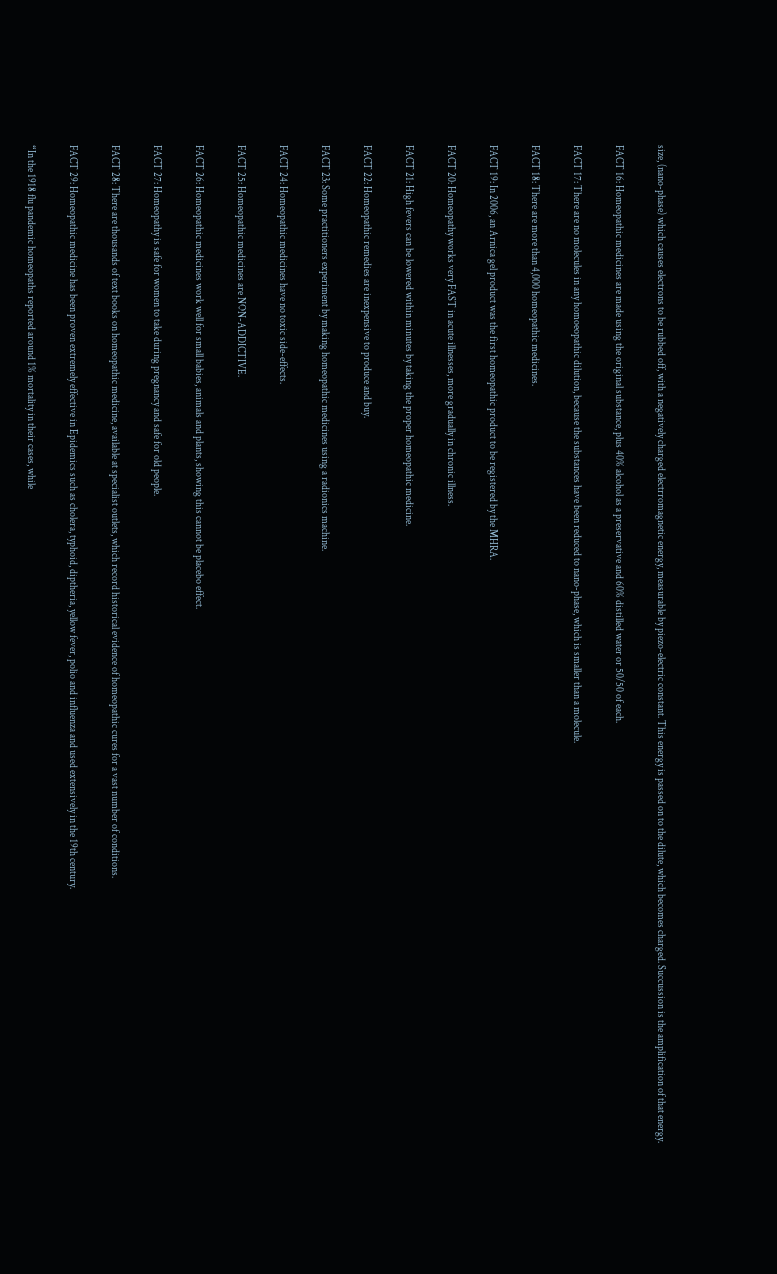size, (nano-phase) which causes electrons to be rubbed off, with a negatively charged electrromagnetic energy, measurable by piezo-electric constant. This energy is passed on to the dilute, which becomes charged. Succussion is the amplification of that energy.

FACT 16: Homeopathic medicines are made using the original substance, plus 40% alcohol as a preservative and 60% distilled water or 50/50 of each.

FACT 17: There are no molecules in any homoeopathic dilution, because the substances have been reduced to nano-phase, which is smaller than a molecule.

FACT 18: There are more than 4,000 homeopathic medicines.

FACT 19: In 2006, an Arnica gel product was the first homeopathic product to be registered by the MHRA.

FACT 20: Homeopathy works very FAST in acute illnesses, more gradually in chronic illness.

FACT 21: High fevers can be lowered within minutes by taking the proper homeopathic medicine.

FACT 22: Homeopathic remedies are inexpensive to produce and buy.

FACT 23: Some practitioners experiment by making homeopathic medicines using a radionics machine.

FACT 24: Homeopathic medicines have no toxic side-effects.

FACT 25: Homeopathic medicines are NON-ADDICTIVE.

FACT 26: Homeopathic medicines work well for small babies, animals and plants, showing this cannot be placebo effect.

FACT 27: Homeopathy is safe for women to take during pregnancy and safe for old people.

FACT 28: There are thousands of text books on homeopathic medicine, available at specialist outlets, which record historical evidence of homeopathic cures for a vast number of conditions.

FACT 29: Homeopathic medicine has been proven extremely effective in Epidemics such as cholera, typhoid, diptheria, yellow fever, polio and influenza and used extensively in the 19th century.

“In the 1918 flu pandemic homeopaths reported around 1% mortality in their cases, while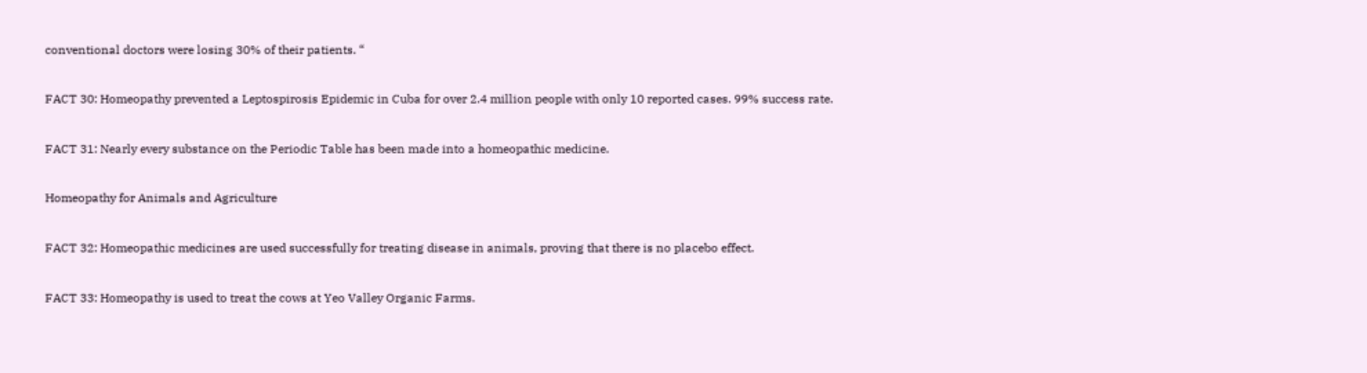conventional doctors were losing 30% of their patients. “

FACT 30: Homeopathy prevented a Leptospirosis Epidemic in Cuba for over 2.4 million people with only 10 reported cases. 99% success rate.

FACT 31: Nearly every substance on the Periodic Table has been made into a homeopathic medicine.

Homeopathy for Animals and Agriculture

FACT 32: Homeopathic medicines are used successfully for treating disease in animals, proving that there is no placebo effect.

FACT 33: Homeopathy is used to treat the cows at Yeo Valley Organic Farms.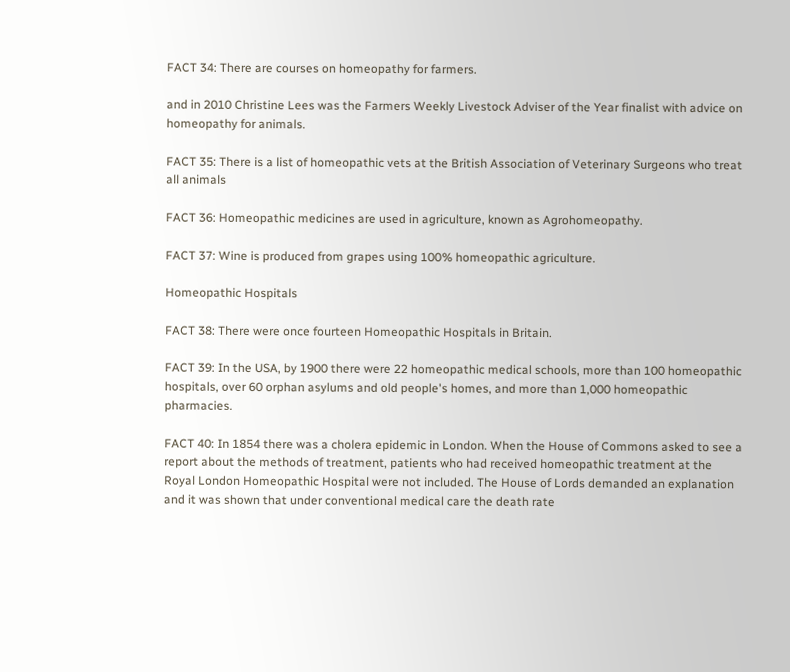FACT 34: There are courses on homeopathy for farmers.

and in 2010 Christine Lees was the Farmers Weekly Livestock Adviser of the Year finalist with advice on homeopathy for animals.

FACT 35: There is a list of homeopathic vets at the British Association of Veterinary Surgeons who treat all animals

FACT 36: Homeopathic medicines are used in agriculture, known as Agrohomeopathy.

FACT 37: Wine is produced from grapes using 100% homeopathic agriculture.

Homeopathic Hospitals

FACT 38: There were once fourteen Homeopathic Hospitals in Britain.

FACT 39: In the USA, by 1900 there were 22 homeopathic medical schools, more than 100 homeopathic hospitals, over 60 orphan asylums and old people's homes, and more than 1,000 homeopathic pharmacies.

FACT 40: In 1854 there was a cholera epidemic in London. When the House of Commons asked to see a report about the methods of treatment, patients who had received homeopathic treatment at the Royal London Homeopathic Hospital were not included. The House of Lords demanded an explanation and it was shown that under conventional medical care the death rate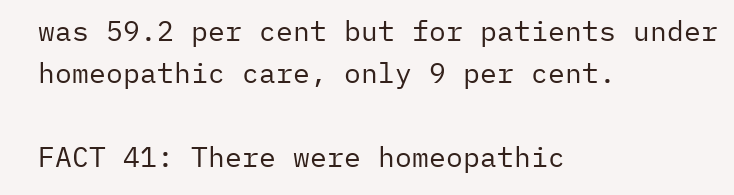was 59.2 per cent but for patients under homeopathic care, only 9 per cent.

FACT 41: There were homeopathic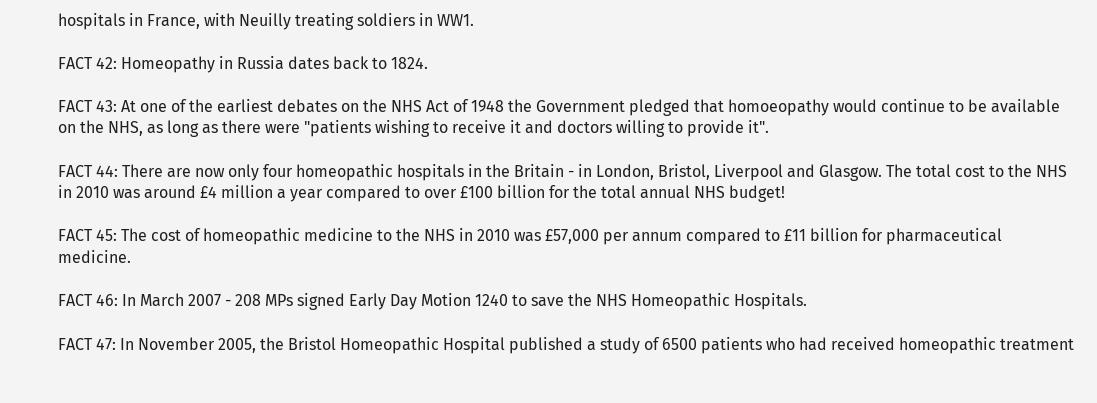hospitals in France, with Neuilly treating soldiers in WW1.

FACT 42: Homeopathy in Russia dates back to 1824.

FACT 43: At one of the earliest debates on the NHS Act of 1948 the Government pledged that homoeopathy would continue to be available on the NHS, as long as there were "patients wishing to receive it and doctors willing to provide it".

FACT 44: There are now only four homeopathic hospitals in the Britain - in London, Bristol, Liverpool and Glasgow. The total cost to the NHS in 2010 was around £4 million a year compared to over £100 billion for the total annual NHS budget!

FACT 45: The cost of homeopathic medicine to the NHS in 2010 was £57,000 per annum compared to £11 billion for pharmaceutical medicine.

FACT 46: In March 2007 - 208 MPs signed Early Day Motion 1240 to save the NHS Homeopathic Hospitals.

FACT 47: In November 2005, the Bristol Homeopathic Hospital published a study of 6500 patients who had received homeopathic treatment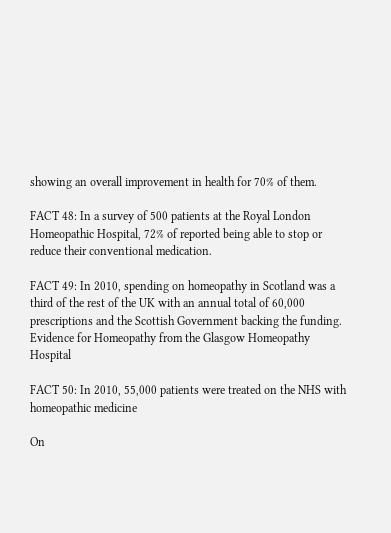showing an overall improvement in health for 70% of them.

FACT 48: In a survey of 500 patients at the Royal London Homeopathic Hospital, 72% of reported being able to stop or reduce their conventional medication.

FACT 49: In 2010, spending on homeopathy in Scotland was a third of the rest of the UK with an annual total of 60,000 prescriptions and the Scottish Government backing the funding. Evidence for Homeopathy from the Glasgow Homeopathy Hospital

FACT 50: In 2010, 55,000 patients were treated on the NHS with homeopathic medicine

On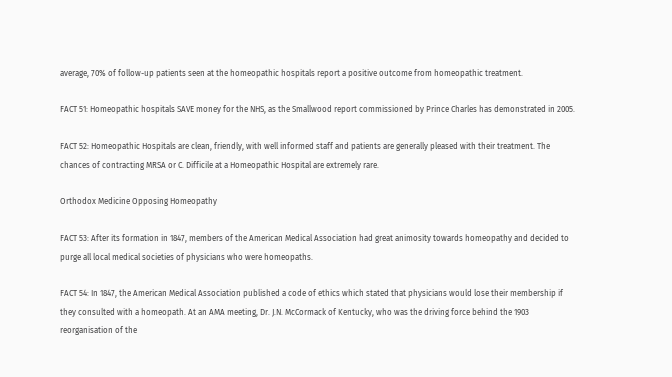average, 70% of follow-up patients seen at the homeopathic hospitals report a positive outcome from homeopathic treatment.

FACT 51: Homeopathic hospitals SAVE money for the NHS, as the Smallwood report commissioned by Prince Charles has demonstrated in 2005.

FACT 52: Homeopathic Hospitals are clean, friendly, with well informed staff and patients are generally pleased with their treatment. The chances of contracting MRSA or C. Difficile at a Homeopathic Hospital are extremely rare.

Orthodox Medicine Opposing Homeopathy

FACT 53: After its formation in 1847, members of the American Medical Association had great animosity towards homeopathy and decided to purge all local medical societies of physicians who were homeopaths.

FACT 54: In 1847, the American Medical Association published a code of ethics which stated that physicians would lose their membership if they consulted with a homeopath. At an AMA meeting, Dr. J.N. McCormack of Kentucky, who was the driving force behind the 1903 reorganisation of the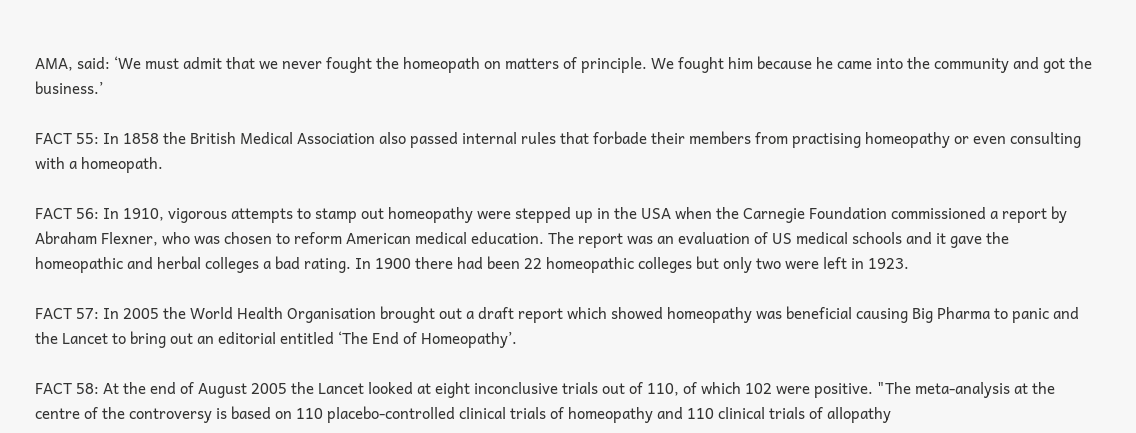AMA, said: ‘We must admit that we never fought the homeopath on matters of principle. We fought him because he came into the community and got the business.’

FACT 55: In 1858 the British Medical Association also passed internal rules that forbade their members from practising homeopathy or even consulting with a homeopath.

FACT 56: In 1910, vigorous attempts to stamp out homeopathy were stepped up in the USA when the Carnegie Foundation commissioned a report by Abraham Flexner, who was chosen to reform American medical education. The report was an evaluation of US medical schools and it gave the homeopathic and herbal colleges a bad rating. In 1900 there had been 22 homeopathic colleges but only two were left in 1923.

FACT 57: In 2005 the World Health Organisation brought out a draft report which showed homeopathy was beneficial causing Big Pharma to panic and the Lancet to bring out an editorial entitled ‘The End of Homeopathy’.

FACT 58: At the end of August 2005 the Lancet looked at eight inconclusive trials out of 110, of which 102 were positive. "The meta-analysis at the centre of the controversy is based on 110 placebo-controlled clinical trials of homeopathy and 110 clinical trials of allopathy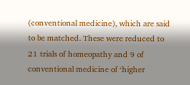(conventional medicine), which are said to be matched. These were reduced to 21 trials of homeopathy and 9 of conventional medicine of ‘higher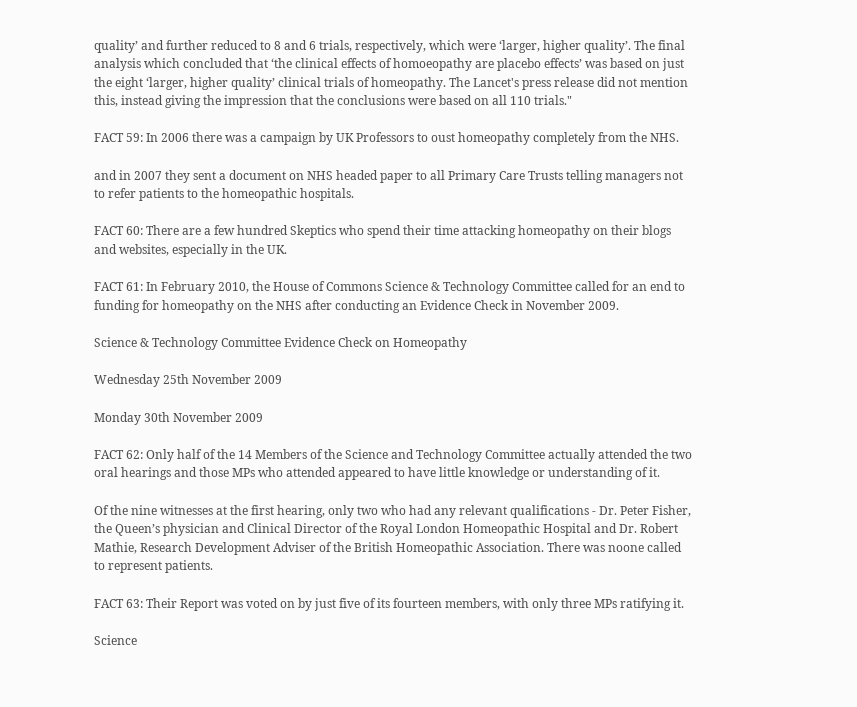quality’ and further reduced to 8 and 6 trials, respectively, which were ‘larger, higher quality’. The final analysis which concluded that ‘the clinical effects of homoeopathy are placebo effects’ was based on just the eight ‘larger, higher quality’ clinical trials of homeopathy. The Lancet's press release did not mention this, instead giving the impression that the conclusions were based on all 110 trials."

FACT 59: In 2006 there was a campaign by UK Professors to oust homeopathy completely from the NHS.

and in 2007 they sent a document on NHS headed paper to all Primary Care Trusts telling managers not to refer patients to the homeopathic hospitals.

FACT 60: There are a few hundred Skeptics who spend their time attacking homeopathy on their blogs and websites, especially in the UK.

FACT 61: In February 2010, the House of Commons Science & Technology Committee called for an end to funding for homeopathy on the NHS after conducting an Evidence Check in November 2009.

Science & Technology Committee Evidence Check on Homeopathy

Wednesday 25th November 2009

Monday 30th November 2009

FACT 62: Only half of the 14 Members of the Science and Technology Committee actually attended the two oral hearings and those MPs who attended appeared to have little knowledge or understanding of it.

Of the nine witnesses at the first hearing, only two who had any relevant qualifications - Dr. Peter Fisher, the Queen’s physician and Clinical Director of the Royal London Homeopathic Hospital and Dr. Robert Mathie, Research Development Adviser of the British Homeopathic Association. There was noone called to represent patients.

FACT 63: Their Report was voted on by just five of its fourteen members, with only three MPs ratifying it.

Science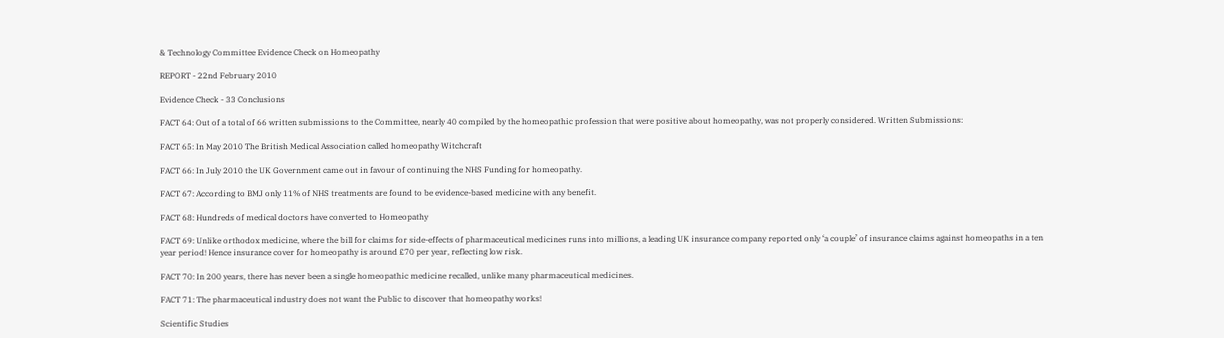& Technology Committee Evidence Check on Homeopathy

REPORT - 22nd February 2010

Evidence Check - 33 Conclusions

FACT 64: Out of a total of 66 written submissions to the Committee, nearly 40 compiled by the homeopathic profession that were positive about homeopathy, was not properly considered. Written Submissions:

FACT 65: In May 2010 The British Medical Association called homeopathy Witchcraft

FACT 66: In July 2010 the UK Government came out in favour of continuing the NHS Funding for homeopathy.

FACT 67: According to BMJ only 11% of NHS treatments are found to be evidence-based medicine with any benefit.

FACT 68: Hundreds of medical doctors have converted to Homeopathy

FACT 69: Unlike orthodox medicine, where the bill for claims for side-effects of pharmaceutical medicines runs into millions, a leading UK insurance company reported only ‘a couple’ of insurance claims against homeopaths in a ten year period! Hence insurance cover for homeopathy is around £70 per year, reflecting low risk.

FACT 70: In 200 years, there has never been a single homeopathic medicine recalled, unlike many pharmaceutical medicines.

FACT 71: The pharmaceutical industry does not want the Public to discover that homeopathy works!

Scientific Studies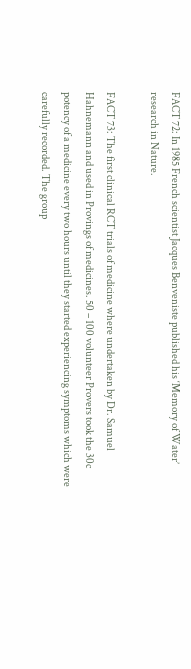FACT 72: In 1985 French scientist Jacques Benveniste published his ‘Memory of Water’ research in Nature.

FACT 73: The first clinical RCT trials of medicine where undertaken by Dr. Samuel Hahnemann and used in Provings of medicines. 50 – 100 volunteer Provers took the 30c potency of a medicine every two hours until they started experiencing symptoms which were carefully recorded. The group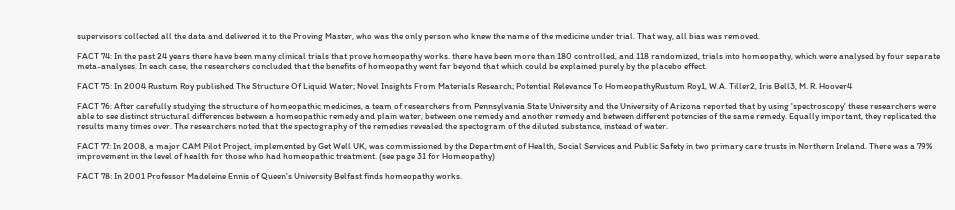supervisors collected all the data and delivered it to the Proving Master, who was the only person who knew the name of the medicine under trial. That way, all bias was removed.

FACT 74: In the past 24 years there have been many clinical trials that prove homeopathy works. there have been more than 180 controlled, and 118 randomized, trials into homeopathy, which were analysed by four separate meta-analyses. In each case, the researchers concluded that the benefits of homeopathy went far beyond that which could be explained purely by the placebo effect.

FACT 75: In 2004 Rustum Roy published The Structure Of Liquid Water; Novel Insights From Materials Research; Potential Relevance To HomeopathyRustum Roy1, W.A. Tiller2, Iris Bell3, M. R. Hoover4

FACT 76: After carefully studying the structure of homeopathic medicines, a team of researchers from Pennsylvania State University and the University of Arizona reported that by using 'spectroscopy' these researchers were able to see distinct structural differences between a homeopathic remedy and plain water, between one remedy and another remedy and between different potencies of the same remedy. Equally important, they replicated the results many times over. The researchers noted that the spectography of the remedies revealed the spectogram of the diluted substance, instead of water.

FACT 77: In 2008, a major CAM Pilot Project, implemented by Get Well UK, was commissioned by the Department of Health, Social Services and Public Safety in two primary care trusts in Northern Ireland. There was a 79% improvement in the level of health for those who had homeopathic treatment. (see page 31 for Homeopathy)

FACT 78: In 2001 Professor Madeleine Ennis of Queen's University Belfast finds homeopathy works.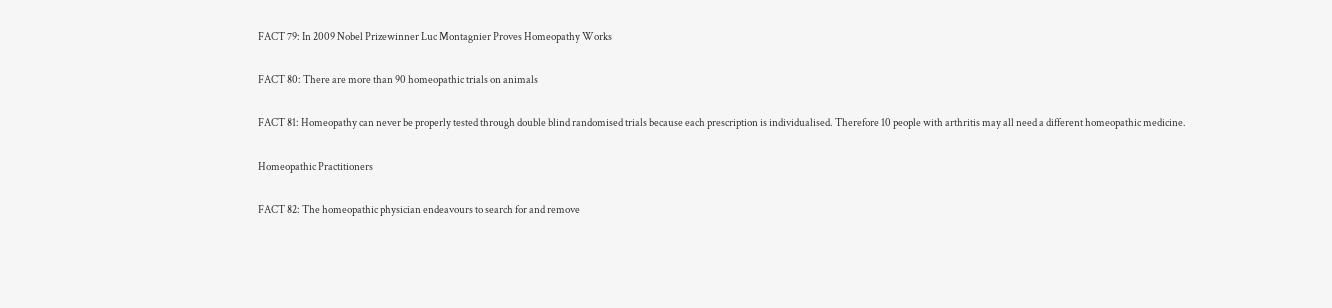FACT 79: In 2009 Nobel Prizewinner Luc Montagnier Proves Homeopathy Works

FACT 80: There are more than 90 homeopathic trials on animals

FACT 81: Homeopathy can never be properly tested through double blind randomised trials because each prescription is individualised. Therefore 10 people with arthritis may all need a different homeopathic medicine.

Homeopathic Practitioners

FACT 82: The homeopathic physician endeavours to search for and remove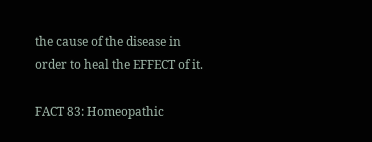the cause of the disease in order to heal the EFFECT of it.

FACT 83: Homeopathic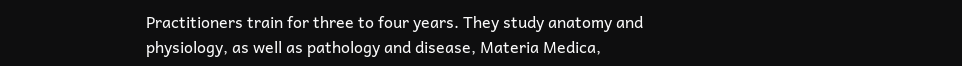Practitioners train for three to four years. They study anatomy and physiology, as well as pathology and disease, Materia Medica,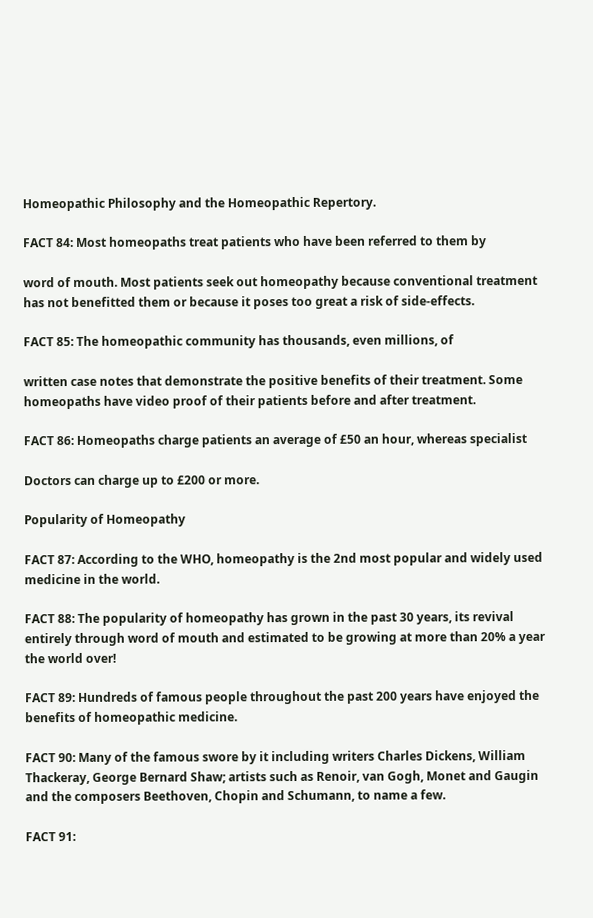Homeopathic Philosophy and the Homeopathic Repertory.

FACT 84: Most homeopaths treat patients who have been referred to them by

word of mouth. Most patients seek out homeopathy because conventional treatment has not benefitted them or because it poses too great a risk of side-effects.

FACT 85: The homeopathic community has thousands, even millions, of

written case notes that demonstrate the positive benefits of their treatment. Some homeopaths have video proof of their patients before and after treatment.

FACT 86: Homeopaths charge patients an average of £50 an hour, whereas specialist

Doctors can charge up to £200 or more.

Popularity of Homeopathy

FACT 87: According to the WHO, homeopathy is the 2nd most popular and widely used medicine in the world.

FACT 88: The popularity of homeopathy has grown in the past 30 years, its revival entirely through word of mouth and estimated to be growing at more than 20% a year the world over!

FACT 89: Hundreds of famous people throughout the past 200 years have enjoyed the benefits of homeopathic medicine.

FACT 90: Many of the famous swore by it including writers Charles Dickens, William Thackeray, George Bernard Shaw; artists such as Renoir, van Gogh, Monet and Gaugin and the composers Beethoven, Chopin and Schumann, to name a few.

FACT 91: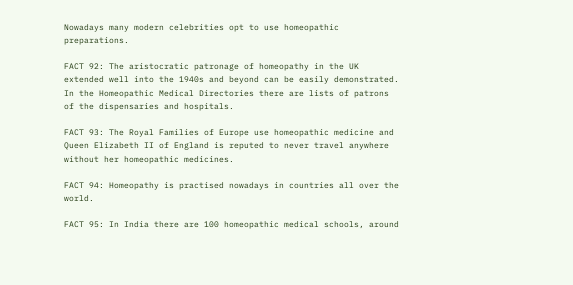Nowadays many modern celebrities opt to use homeopathic preparations.

FACT 92: The aristocratic patronage of homeopathy in the UK extended well into the 1940s and beyond can be easily demonstrated. In the Homeopathic Medical Directories there are lists of patrons of the dispensaries and hospitals.

FACT 93: The Royal Families of Europe use homeopathic medicine and Queen Elizabeth II of England is reputed to never travel anywhere without her homeopathic medicines.

FACT 94: Homeopathy is practised nowadays in countries all over the world.

FACT 95: In India there are 100 homeopathic medical schools, around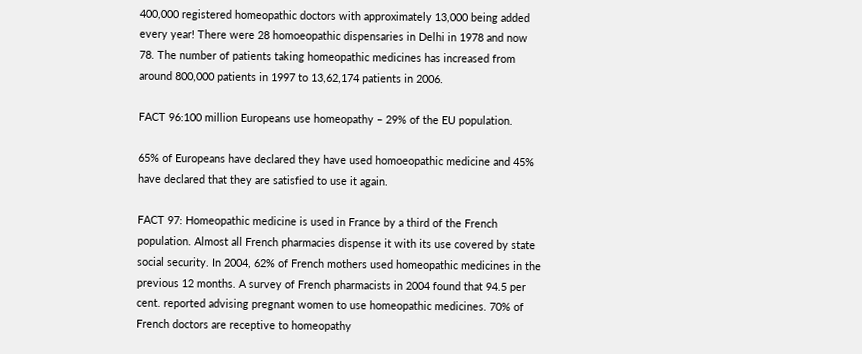400,000 registered homeopathic doctors with approximately 13,000 being added every year! There were 28 homoeopathic dispensaries in Delhi in 1978 and now 78. The number of patients taking homeopathic medicines has increased from around 800,000 patients in 1997 to 13,62,174 patients in 2006.

FACT 96:100 million Europeans use homeopathy – 29% of the EU population.

65% of Europeans have declared they have used homoeopathic medicine and 45% have declared that they are satisfied to use it again.

FACT 97: Homeopathic medicine is used in France by a third of the French population. Almost all French pharmacies dispense it with its use covered by state social security. In 2004, 62% of French mothers used homeopathic medicines in the previous 12 months. A survey of French pharmacists in 2004 found that 94.5 per cent. reported advising pregnant women to use homeopathic medicines. 70% of French doctors are receptive to homeopathy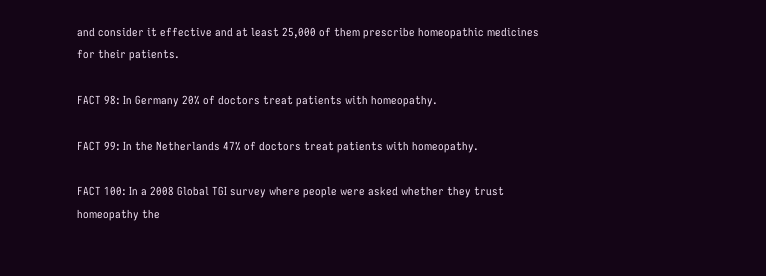and consider it effective and at least 25,000 of them prescribe homeopathic medicines for their patients.

FACT 98: In Germany 20% of doctors treat patients with homeopathy.

FACT 99: In the Netherlands 47% of doctors treat patients with homeopathy.

FACT 100: In a 2008 Global TGI survey where people were asked whether they trust homeopathy the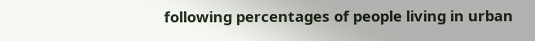following percentages of people living in urban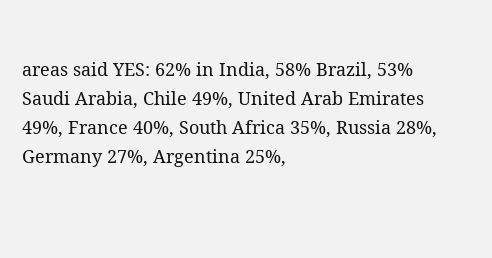areas said YES: 62% in India, 58% Brazil, 53% Saudi Arabia, Chile 49%, United Arab Emirates 49%, France 40%, South Africa 35%, Russia 28%, Germany 27%, Argentina 25%,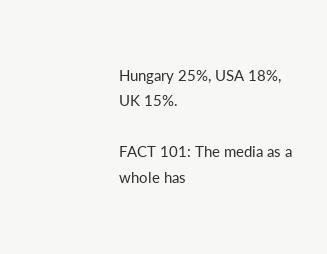Hungary 25%, USA 18%, UK 15%.

FACT 101: The media as a whole has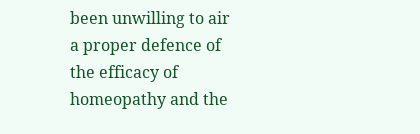been unwilling to air a proper defence of the efficacy of homeopathy and the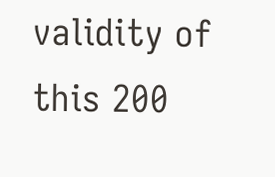validity of this 200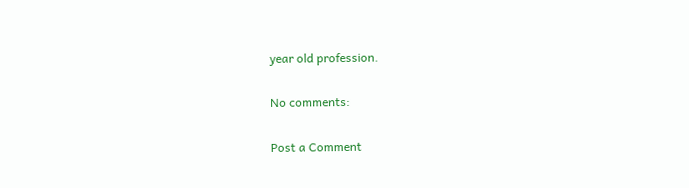year old profession.

No comments:

Post a Comment